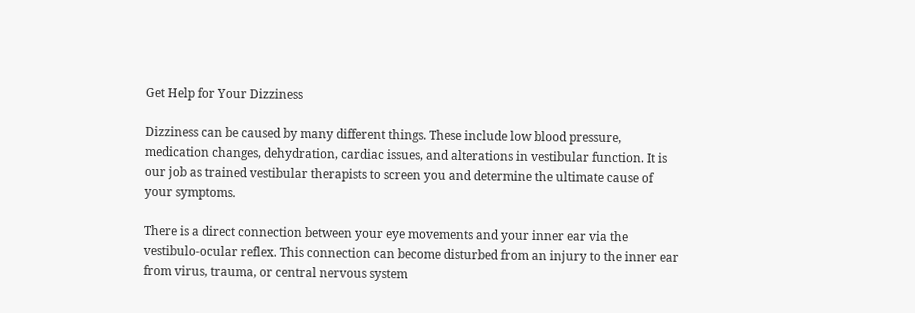Get Help for Your Dizziness

Dizziness can be caused by many different things. These include low blood pressure, medication changes, dehydration, cardiac issues, and alterations in vestibular function. It is our job as trained vestibular therapists to screen you and determine the ultimate cause of your symptoms.

There is a direct connection between your eye movements and your inner ear via the vestibulo-ocular reflex. This connection can become disturbed from an injury to the inner ear from virus, trauma, or central nervous system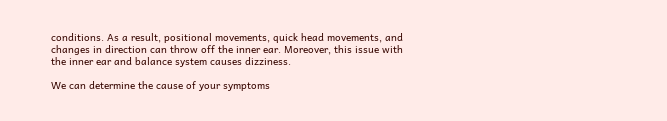conditions. As a result, positional movements, quick head movements, and changes in direction can throw off the inner ear. Moreover, this issue with the inner ear and balance system causes dizziness.

We can determine the cause of your symptoms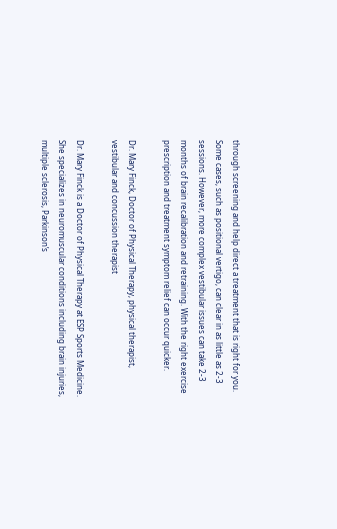through screening and help direct a treatment that is right for you. Some cases, such as positional vertigo, can clear in as little as 2-3 sessions. However, more complex vestibular issues can take 2-3 months of brain recalibration and retraining. With the right exercise prescription and treatment symptom relief can occur quicker.

Dr. Mary Finck, Doctor of Physical Therapy, physical therapist, vestibular and concussion therapist

Dr. Mary Finck is a Doctor of Physical Therapy at ESP Sports Medicine. She specializes in neuromuscular conditions including brain injuries, multiple sclerosis, Parkinson’s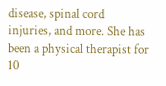disease, spinal cord injuries, and more. She has been a physical therapist for 10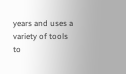years and uses a variety of tools to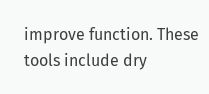improve function. These tools include dry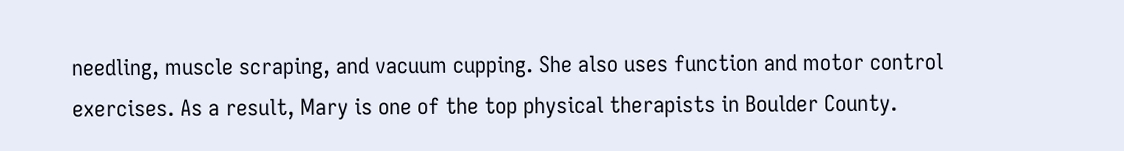needling, muscle scraping, and vacuum cupping. She also uses function and motor control exercises. As a result, Mary is one of the top physical therapists in Boulder County.